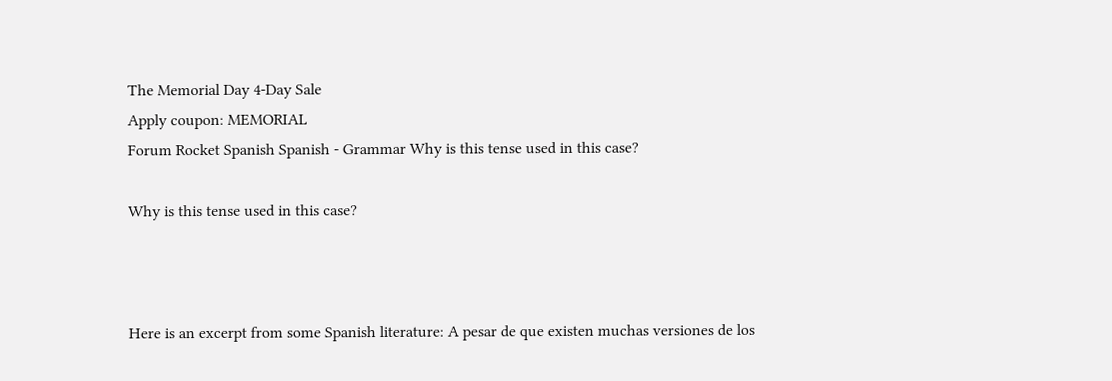The Memorial Day 4-Day Sale
Apply coupon: MEMORIAL
Forum Rocket Spanish Spanish - Grammar Why is this tense used in this case?

Why is this tense used in this case?



Here is an excerpt from some Spanish literature: A pesar de que existen muchas versiones de los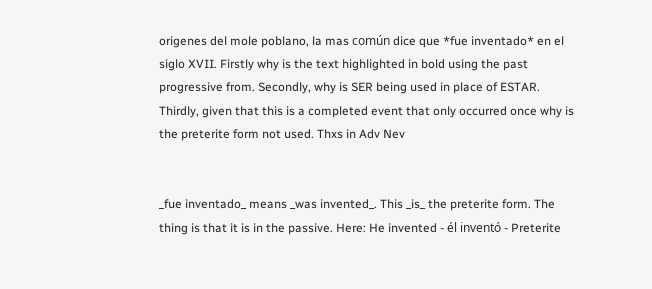origenes del mole poblano, la mas común dice que *fue inventado* en el siglo XVII. Firstly why is the text highlighted in bold using the past progressive from. Secondly, why is SER being used in place of ESTAR. Thirdly, given that this is a completed event that only occurred once why is the preterite form not used. Thxs in Adv Nev


_fue inventado_ means _was invented_. This _is_ the preterite form. The thing is that it is in the passive. Here: He invented - él inventó - Preterite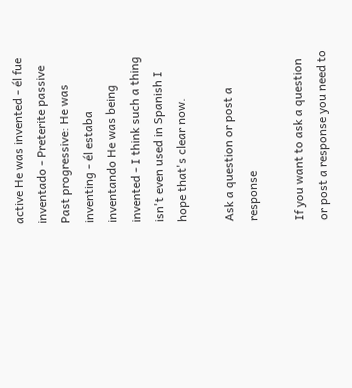active He was invented - él fue inventado - Preterite passive Past progressive: He was inventing - él estaba inventando He was being invented - I think such a thing isn't even used in Spanish I hope that's clear now.

Ask a question or post a response

If you want to ask a question or post a response you need to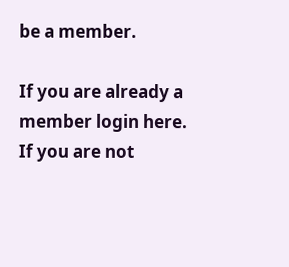be a member.

If you are already a member login here.
If you are not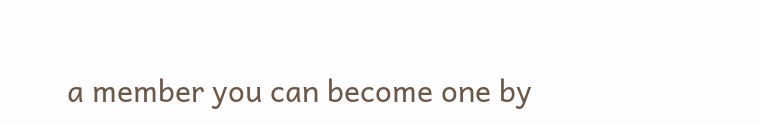a member you can become one by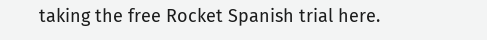taking the free Rocket Spanish trial here.